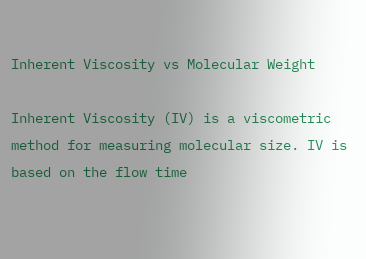Inherent Viscosity vs Molecular Weight

Inherent Viscosity (IV) is a viscometric method for measuring molecular size. IV is based on the flow time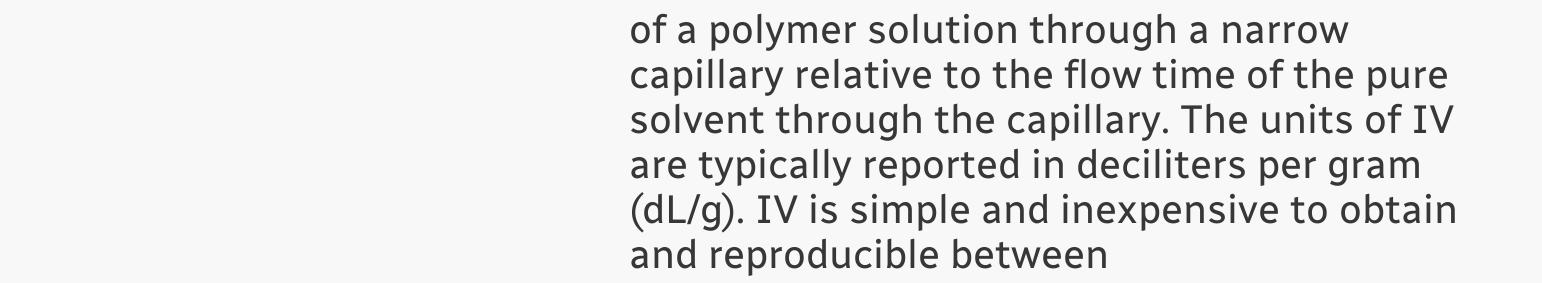of a polymer solution through a narrow capillary relative to the flow time of the pure solvent through the capillary. The units of IV are typically reported in deciliters per gram (dL/g). IV is simple and inexpensive to obtain and reproducible between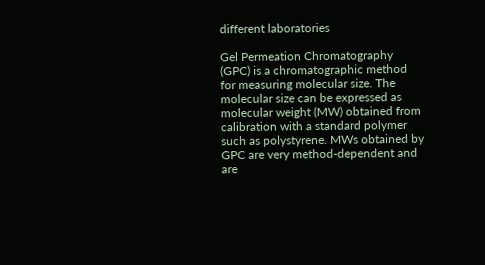different laboratories

Gel Permeation Chromatography (GPC) is a chromatographic method for measuring molecular size. The molecular size can be expressed as molecular weight (MW) obtained from calibration with a standard polymer such as polystyrene. MWs obtained by GPC are very method-dependent and are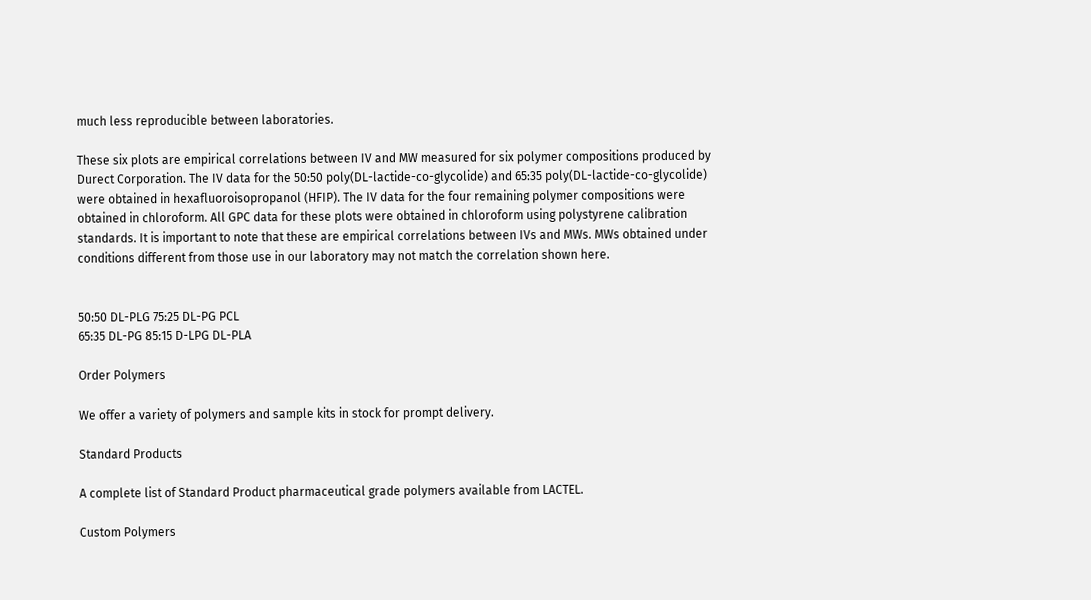much less reproducible between laboratories.

These six plots are empirical correlations between IV and MW measured for six polymer compositions produced by Durect Corporation. The IV data for the 50:50 poly(DL-lactide-co-glycolide) and 65:35 poly(DL-lactide-co-glycolide) were obtained in hexafluoroisopropanol (HFIP). The IV data for the four remaining polymer compositions were obtained in chloroform. All GPC data for these plots were obtained in chloroform using polystyrene calibration standards. It is important to note that these are empirical correlations between IVs and MWs. MWs obtained under conditions different from those use in our laboratory may not match the correlation shown here.


50:50 DL-PLG 75:25 DL-PG PCL
65:35 DL-PG 85:15 D-LPG DL-PLA

Order Polymers

We offer a variety of polymers and sample kits in stock for prompt delivery.

Standard Products

A complete list of Standard Product pharmaceutical grade polymers available from LACTEL.

Custom Polymers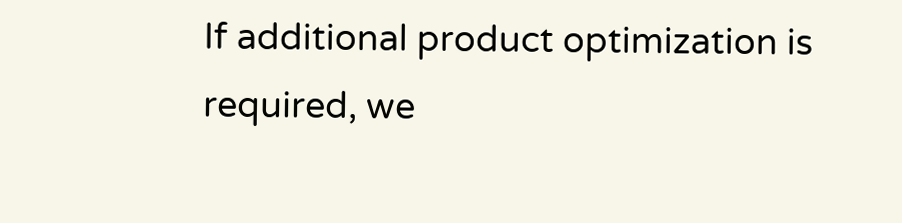If additional product optimization is required, we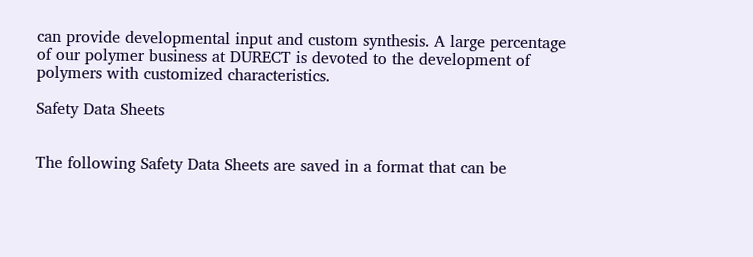can provide developmental input and custom synthesis. A large percentage of our polymer business at DURECT is devoted to the development of polymers with customized characteristics.

Safety Data Sheets


The following Safety Data Sheets are saved in a format that can be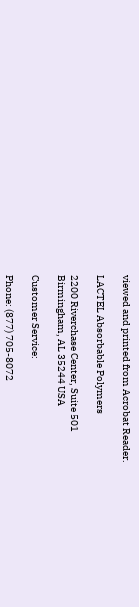viewed and printed from Acrobat Reader.

LACTEL Absorbable Polymers

2200 Riverchase Center, Suite 501
Birmingham, AL 35244 USA

Customer Service:

Phone: (877) 705-8072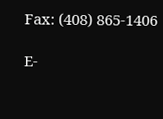Fax: (408) 865-1406

E-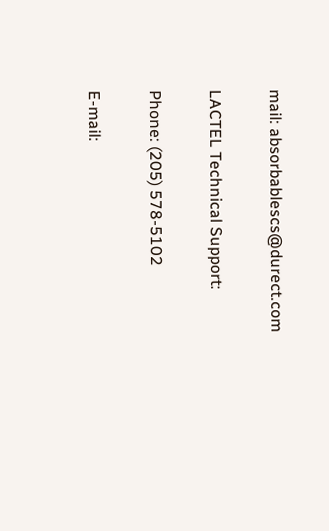mail: absorbablescs@durect.com

LACTEL Technical Support:

Phone: (205) 578-5102

E-mail: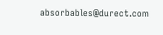absorbables@durect.com